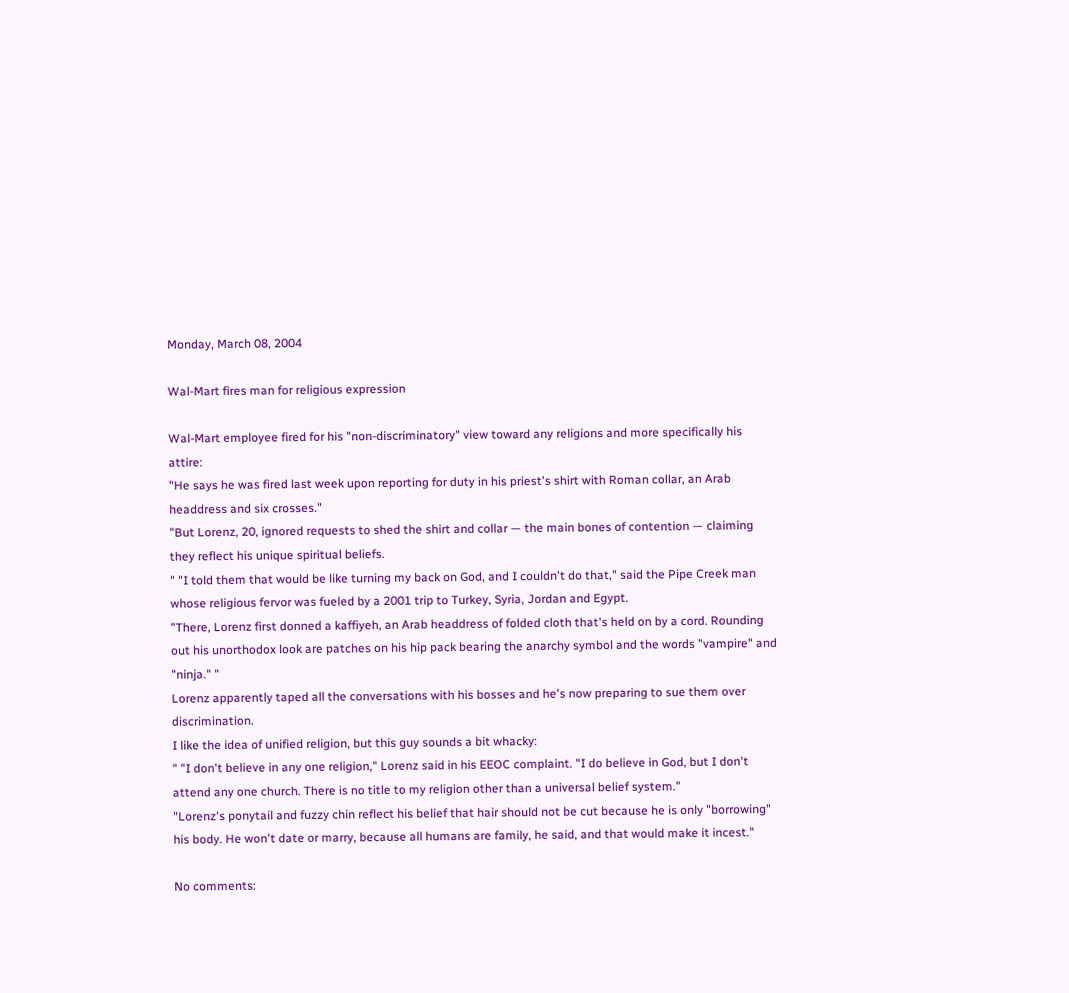Monday, March 08, 2004

Wal-Mart fires man for religious expression

Wal-Mart employee fired for his "non-discriminatory" view toward any religions and more specifically his attire:
"He says he was fired last week upon reporting for duty in his priest's shirt with Roman collar, an Arab headdress and six crosses."
"But Lorenz, 20, ignored requests to shed the shirt and collar — the main bones of contention — claiming they reflect his unique spiritual beliefs.
" "I told them that would be like turning my back on God, and I couldn't do that," said the Pipe Creek man whose religious fervor was fueled by a 2001 trip to Turkey, Syria, Jordan and Egypt.
"There, Lorenz first donned a kaffiyeh, an Arab headdress of folded cloth that's held on by a cord. Rounding out his unorthodox look are patches on his hip pack bearing the anarchy symbol and the words "vampire" and "ninja." "
Lorenz apparently taped all the conversations with his bosses and he's now preparing to sue them over discrimination.
I like the idea of unified religion, but this guy sounds a bit whacky:
" "I don't believe in any one religion," Lorenz said in his EEOC complaint. "I do believe in God, but I don't attend any one church. There is no title to my religion other than a universal belief system."
"Lorenz's ponytail and fuzzy chin reflect his belief that hair should not be cut because he is only "borrowing" his body. He won't date or marry, because all humans are family, he said, and that would make it incest."

No comments: